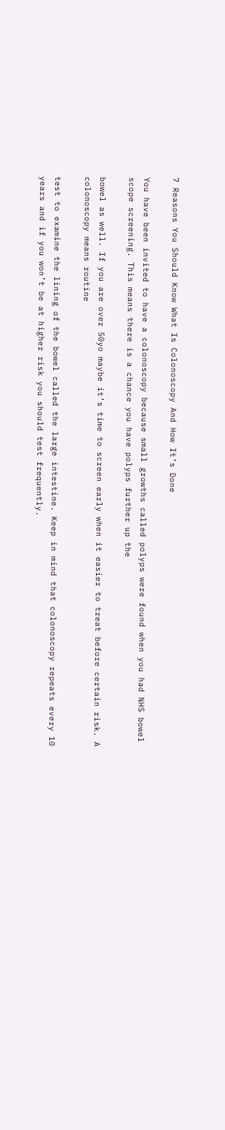7 Reasons You Should Know What Is Colonoscopy And How It’s Done

You have been invited to have a colonoscopy because small growths called polyps were found when you had NHS bowel scope screening. This means there is a chance you have polyps further up the

bowel as well. If you are over 50yo maybe it’s time to screen early when it easier to treat before certain risk. A colonoscopy means routine

test to examine the lining of the bowel called the large intestine. Keep in mind that colonoscopy repeats every 10 years and if you won’t be at higher risk you should test frequently.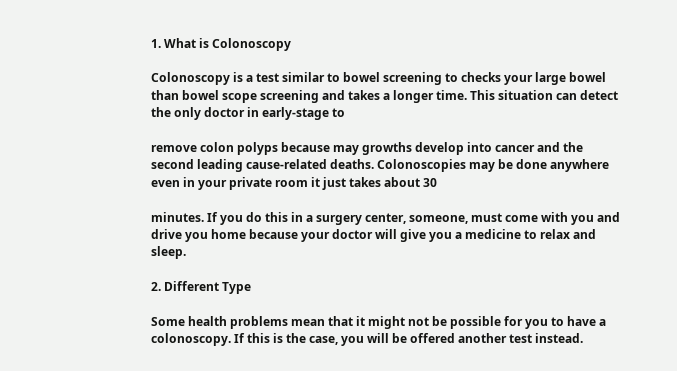1. What is Colonoscopy

Colonoscopy is a test similar to bowel screening to checks your large bowel than bowel scope screening and takes a longer time. This situation can detect the only doctor in early-stage to

remove colon polyps because may growths develop into cancer and the second leading cause-related deaths. Colonoscopies may be done anywhere even in your private room it just takes about 30

minutes. If you do this in a surgery center, someone, must come with you and drive you home because your doctor will give you a medicine to relax and sleep.

2. Different Type

Some health problems mean that it might not be possible for you to have a colonoscopy. If this is the case, you will be offered another test instead.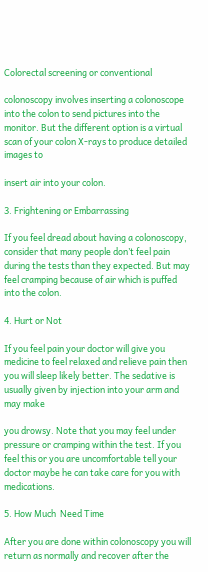Colorectal screening or conventional

colonoscopy involves inserting a colonoscope into the colon to send pictures into the monitor. But the different option is a virtual scan of your colon X-rays to produce detailed images to

insert air into your colon.

3. Frightening or Embarrassing

If you feel dread about having a colonoscopy, consider that many people don’t feel pain during the tests than they expected. But may feel cramping because of air which is puffed into the colon.

4. Hurt or Not

If you feel pain your doctor will give you medicine to feel relaxed and relieve pain then you will sleep likely better. The sedative is usually given by injection into your arm and may make

you drowsy. Note that you may feel under pressure or cramping within the test. If you feel this or you are uncomfortable tell your doctor maybe he can take care for you with medications.

5. How Much  Need Time

After you are done within colonoscopy you will return as normally and recover after the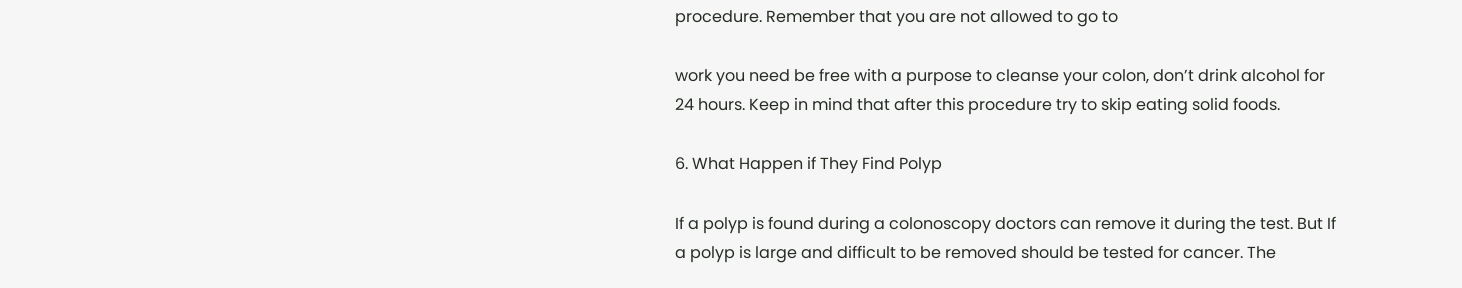procedure. Remember that you are not allowed to go to

work you need be free with a purpose to cleanse your colon, don’t drink alcohol for 24 hours. Keep in mind that after this procedure try to skip eating solid foods.

6. What Happen if They Find Polyp

If a polyp is found during a colonoscopy doctors can remove it during the test. But If a polyp is large and difficult to be removed should be tested for cancer. The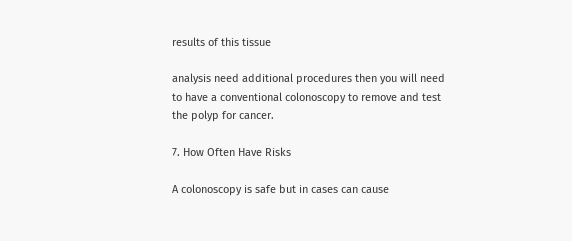results of this tissue

analysis need additional procedures then you will need to have a conventional colonoscopy to remove and test the polyp for cancer.

7. How Often Have Risks

A colonoscopy is safe but in cases can cause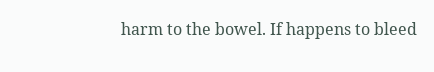harm to the bowel. If happens to bleed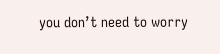you don’t need to worry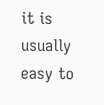it is usually easy to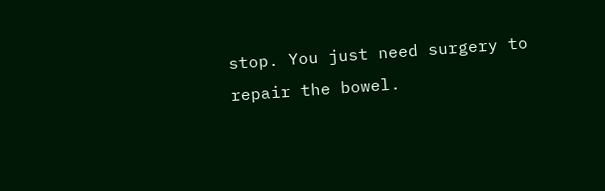stop. You just need surgery to repair the bowel.